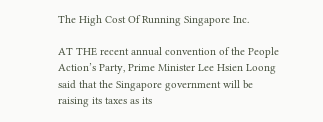The High Cost Of Running Singapore Inc.

AT THE recent annual convention of the People Action’s Party, Prime Minister Lee Hsien Loong said that the Singapore government will be raising its taxes as its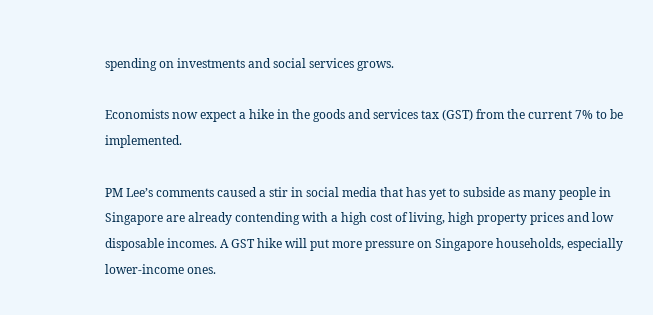spending on investments and social services grows.

Economists now expect a hike in the goods and services tax (GST) from the current 7% to be implemented.

PM Lee’s comments caused a stir in social media that has yet to subside as many people in Singapore are already contending with a high cost of living, high property prices and low disposable incomes. A GST hike will put more pressure on Singapore households, especially lower-income ones.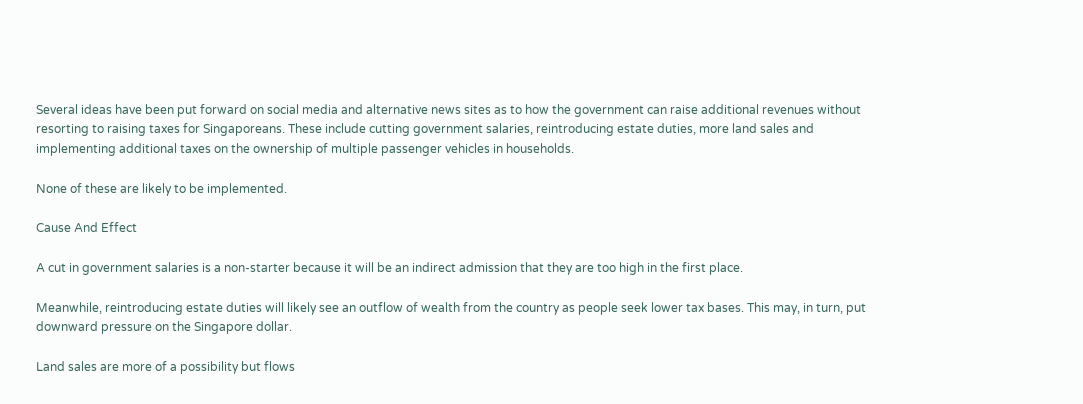Several ideas have been put forward on social media and alternative news sites as to how the government can raise additional revenues without resorting to raising taxes for Singaporeans. These include cutting government salaries, reintroducing estate duties, more land sales and implementing additional taxes on the ownership of multiple passenger vehicles in households.

None of these are likely to be implemented.

Cause And Effect

A cut in government salaries is a non-starter because it will be an indirect admission that they are too high in the first place.

Meanwhile, reintroducing estate duties will likely see an outflow of wealth from the country as people seek lower tax bases. This may, in turn, put downward pressure on the Singapore dollar.

Land sales are more of a possibility but flows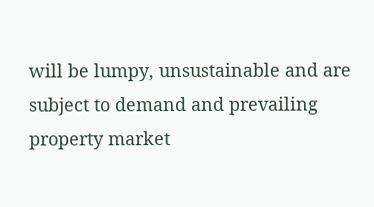will be lumpy, unsustainable and are subject to demand and prevailing property market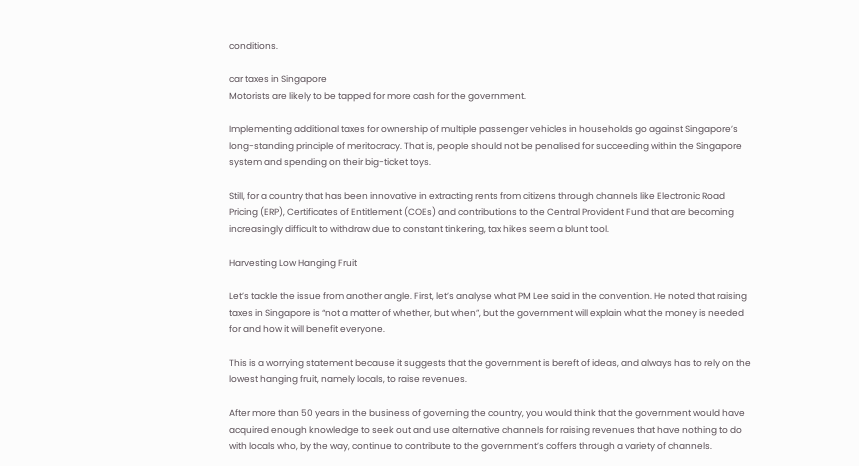conditions.

car taxes in Singapore
Motorists are likely to be tapped for more cash for the government.

Implementing additional taxes for ownership of multiple passenger vehicles in households go against Singapore’s long-standing principle of meritocracy. That is, people should not be penalised for succeeding within the Singapore system and spending on their big-ticket toys.

Still, for a country that has been innovative in extracting rents from citizens through channels like Electronic Road Pricing (ERP), Certificates of Entitlement (COEs) and contributions to the Central Provident Fund that are becoming increasingly difficult to withdraw due to constant tinkering, tax hikes seem a blunt tool.

Harvesting Low Hanging Fruit

Let’s tackle the issue from another angle. First, let’s analyse what PM Lee said in the convention. He noted that raising taxes in Singapore is “not a matter of whether, but when”, but the government will explain what the money is needed for and how it will benefit everyone.

This is a worrying statement because it suggests that the government is bereft of ideas, and always has to rely on the lowest hanging fruit, namely locals, to raise revenues.

After more than 50 years in the business of governing the country, you would think that the government would have acquired enough knowledge to seek out and use alternative channels for raising revenues that have nothing to do with locals who, by the way, continue to contribute to the government’s coffers through a variety of channels.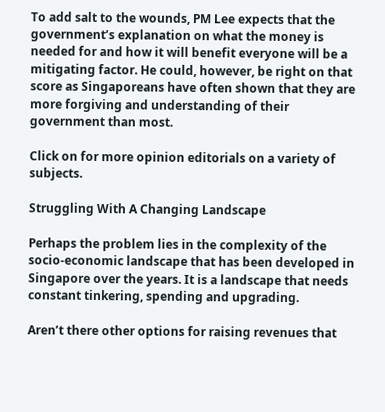To add salt to the wounds, PM Lee expects that the government’s explanation on what the money is needed for and how it will benefit everyone will be a mitigating factor. He could, however, be right on that score as Singaporeans have often shown that they are more forgiving and understanding of their government than most.

Click on for more opinion editorials on a variety of subjects.

Struggling With A Changing Landscape

Perhaps the problem lies in the complexity of the socio-economic landscape that has been developed in Singapore over the years. It is a landscape that needs constant tinkering, spending and upgrading.

Aren’t there other options for raising revenues that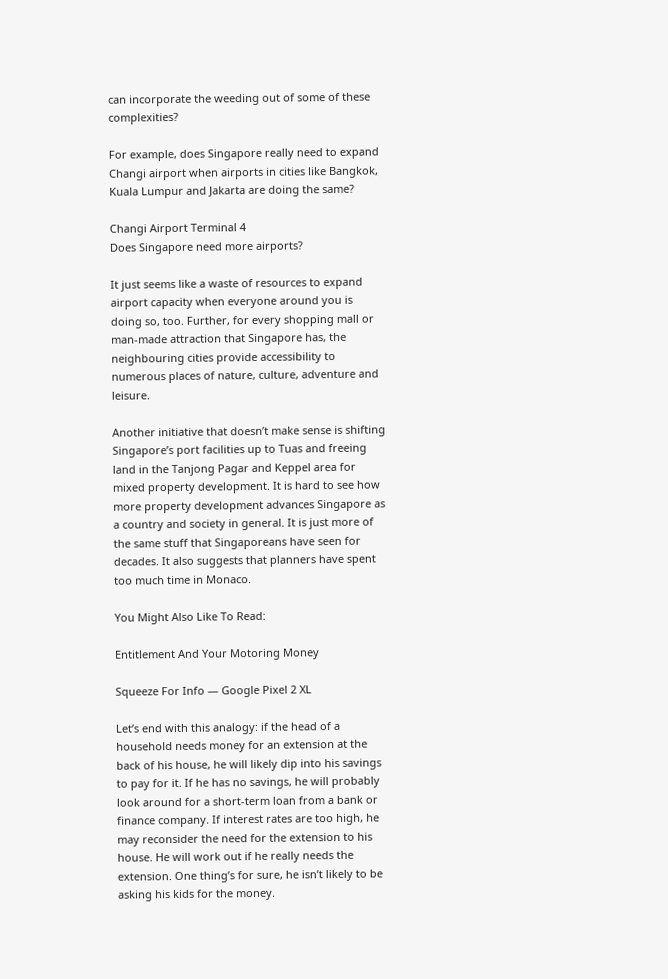can incorporate the weeding out of some of these complexities?

For example, does Singapore really need to expand Changi airport when airports in cities like Bangkok, Kuala Lumpur and Jakarta are doing the same?

Changi Airport Terminal 4
Does Singapore need more airports?

It just seems like a waste of resources to expand airport capacity when everyone around you is doing so, too. Further, for every shopping mall or man-made attraction that Singapore has, the neighbouring cities provide accessibility to numerous places of nature, culture, adventure and leisure.

Another initiative that doesn’t make sense is shifting Singapore’s port facilities up to Tuas and freeing land in the Tanjong Pagar and Keppel area for mixed property development. It is hard to see how more property development advances Singapore as a country and society in general. It is just more of the same stuff that Singaporeans have seen for decades. It also suggests that planners have spent too much time in Monaco.

You Might Also Like To Read:

Entitlement And Your Motoring Money

Squeeze For Info — Google Pixel 2 XL

Let’s end with this analogy: if the head of a household needs money for an extension at the back of his house, he will likely dip into his savings to pay for it. If he has no savings, he will probably look around for a short-term loan from a bank or finance company. If interest rates are too high, he may reconsider the need for the extension to his house. He will work out if he really needs the extension. One thing’s for sure, he isn’t likely to be asking his kids for the money.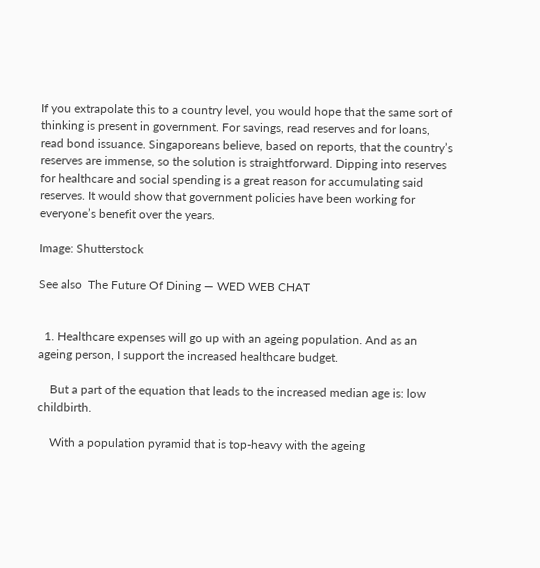If you extrapolate this to a country level, you would hope that the same sort of thinking is present in government. For savings, read reserves and for loans, read bond issuance. Singaporeans believe, based on reports, that the country’s reserves are immense, so the solution is straightforward. Dipping into reserves for healthcare and social spending is a great reason for accumulating said reserves. It would show that government policies have been working for everyone’s benefit over the years.

Image: Shutterstock

See also  The Future Of Dining — WED WEB CHAT


  1. Healthcare expenses will go up with an ageing population. And as an ageing person, I support the increased healthcare budget.

    But a part of the equation that leads to the increased median age is: low childbirth.

    With a population pyramid that is top-heavy with the ageing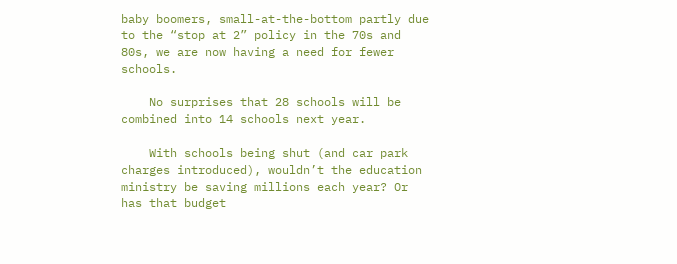baby boomers, small-at-the-bottom partly due to the “stop at 2” policy in the 70s and 80s, we are now having a need for fewer schools.

    No surprises that 28 schools will be combined into 14 schools next year.

    With schools being shut (and car park charges introduced), wouldn’t the education ministry be saving millions each year? Or has that budget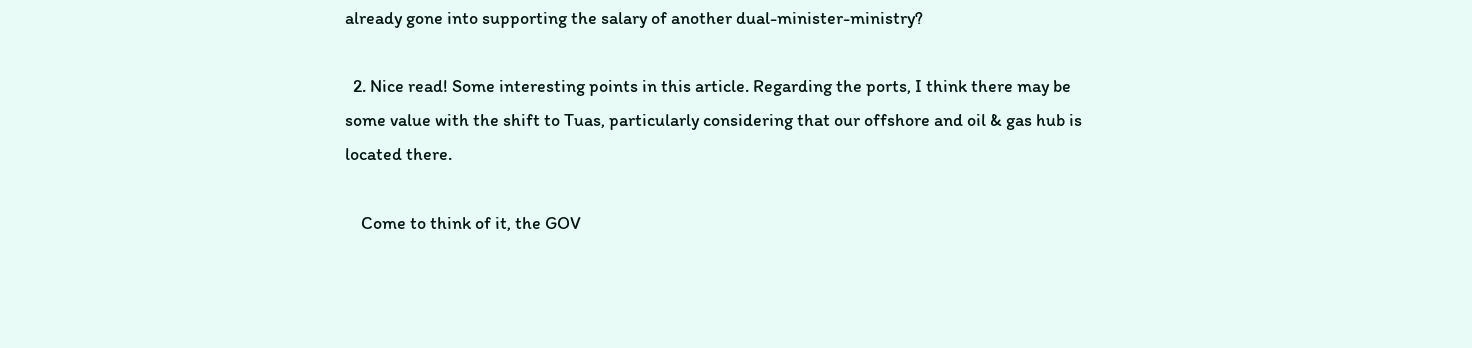already gone into supporting the salary of another dual-minister-ministry?

  2. Nice read! Some interesting points in this article. Regarding the ports, I think there may be some value with the shift to Tuas, particularly considering that our offshore and oil & gas hub is located there.

    Come to think of it, the GOV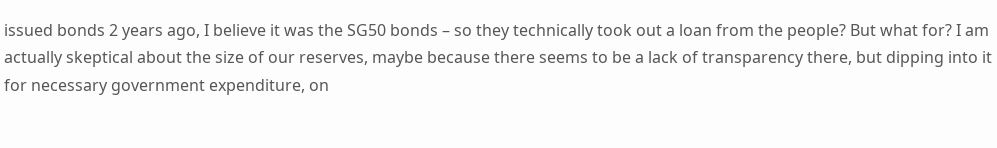issued bonds 2 years ago, I believe it was the SG50 bonds – so they technically took out a loan from the people? But what for? I am actually skeptical about the size of our reserves, maybe because there seems to be a lack of transparency there, but dipping into it for necessary government expenditure, on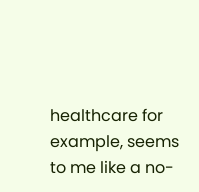healthcare for example, seems to me like a no-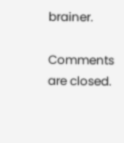brainer.

Comments are closed.